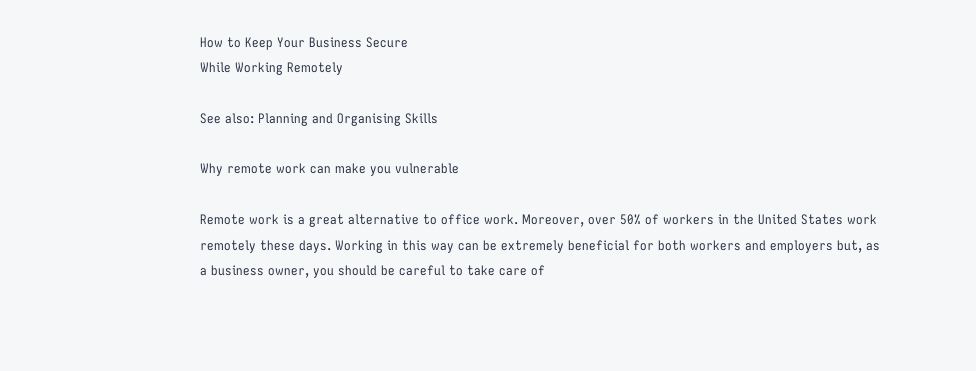How to Keep Your Business Secure
While Working Remotely

See also: Planning and Organising Skills

Why remote work can make you vulnerable

Remote work is a great alternative to office work. Moreover, over 50% of workers in the United States work remotely these days. Working in this way can be extremely beneficial for both workers and employers but, as a business owner, you should be careful to take care of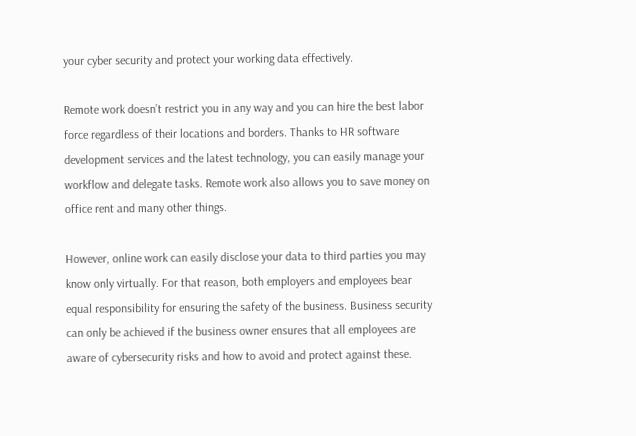your cyber security and protect your working data effectively.

Remote work doesn’t restrict you in any way and you can hire the best labor force regardless of their locations and borders. Thanks to HR software development services and the latest technology, you can easily manage your workflow and delegate tasks. Remote work also allows you to save money on office rent and many other things.

However, online work can easily disclose your data to third parties you may know only virtually. For that reason, both employers and employees bear equal responsibility for ensuring the safety of the business. Business security can only be achieved if the business owner ensures that all employees are aware of cybersecurity risks and how to avoid and protect against these.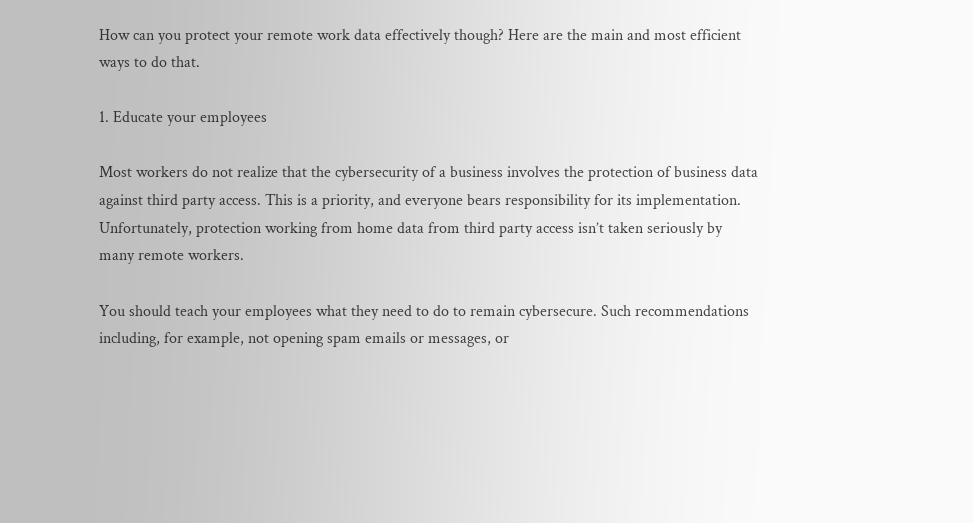How can you protect your remote work data effectively though? Here are the main and most efficient ways to do that.

1. Educate your employees

Most workers do not realize that the cybersecurity of a business involves the protection of business data against third party access. This is a priority, and everyone bears responsibility for its implementation. Unfortunately, protection working from home data from third party access isn’t taken seriously by many remote workers.

You should teach your employees what they need to do to remain cybersecure. Such recommendations including, for example, not opening spam emails or messages, or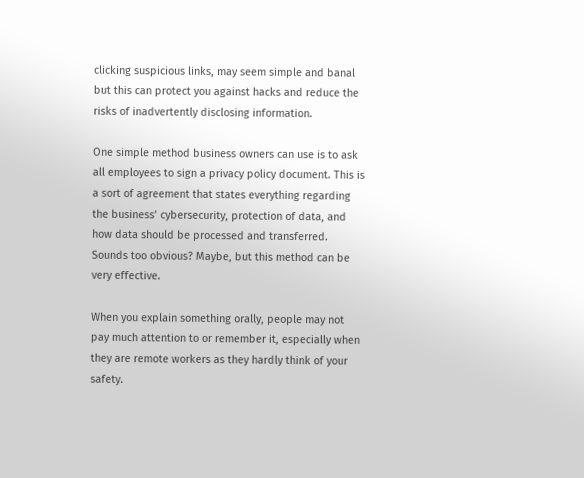clicking suspicious links, may seem simple and banal but this can protect you against hacks and reduce the risks of inadvertently disclosing information.

One simple method business owners can use is to ask all employees to sign a privacy policy document. This is a sort of agreement that states everything regarding the business’ cybersecurity, protection of data, and how data should be processed and transferred. Sounds too obvious? Maybe, but this method can be very effective.

When you explain something orally, people may not pay much attention to or remember it, especially when they are remote workers as they hardly think of your safety.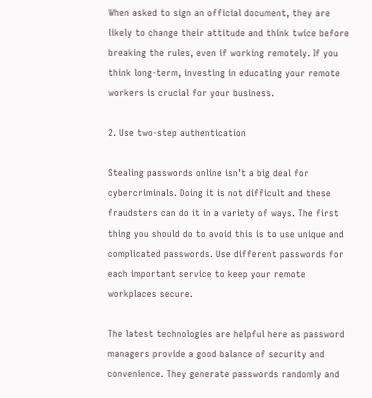When asked to sign an official document, they are likely to change their attitude and think twice before breaking the rules, even if working remotely. If you think long-term, investing in educating your remote workers is crucial for your business.

2. Use two-step authentication

Stealing passwords online isn’t a big deal for cybercriminals. Doing it is not difficult and these fraudsters can do it in a variety of ways. The first thing you should do to avoid this is to use unique and complicated passwords. Use different passwords for each important service to keep your remote workplaces secure.

The latest technologies are helpful here as password managers provide a good balance of security and convenience. They generate passwords randomly and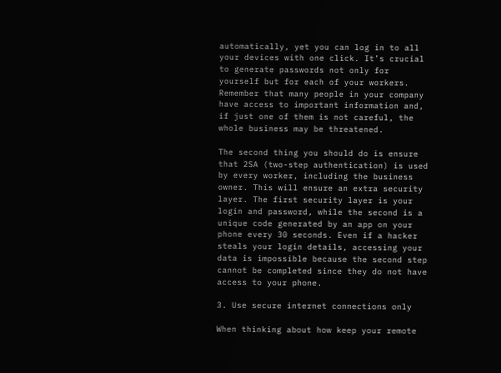automatically, yet you can log in to all your devices with one click. It’s crucial to generate passwords not only for yourself but for each of your workers. Remember that many people in your company have access to important information and, if just one of them is not careful, the whole business may be threatened.

The second thing you should do is ensure that 2SA (two-step authentication) is used by every worker, including the business owner. This will ensure an extra security layer. The first security layer is your login and password, while the second is a unique code generated by an app on your phone every 30 seconds. Even if a hacker steals your login details, accessing your data is impossible because the second step cannot be completed since they do not have access to your phone.

3. Use secure internet connections only

When thinking about how keep your remote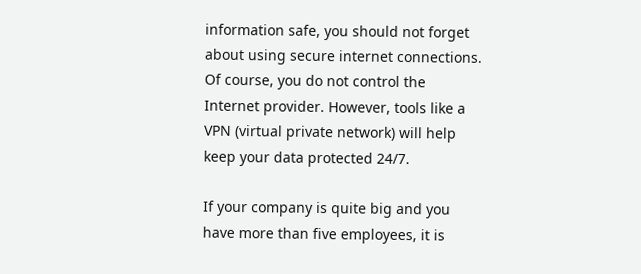information safe, you should not forget about using secure internet connections. Of course, you do not control the Internet provider. However, tools like a VPN (virtual private network) will help keep your data protected 24/7.

If your company is quite big and you have more than five employees, it is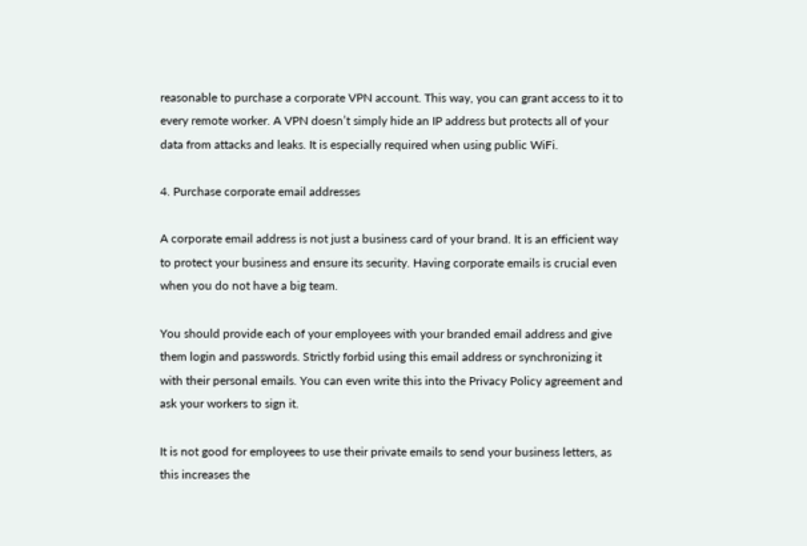reasonable to purchase a corporate VPN account. This way, you can grant access to it to every remote worker. A VPN doesn’t simply hide an IP address but protects all of your data from attacks and leaks. It is especially required when using public WiFi.

4. Purchase corporate email addresses

A corporate email address is not just a business card of your brand. It is an efficient way to protect your business and ensure its security. Having corporate emails is crucial even when you do not have a big team.

You should provide each of your employees with your branded email address and give them login and passwords. Strictly forbid using this email address or synchronizing it with their personal emails. You can even write this into the Privacy Policy agreement and ask your workers to sign it.

It is not good for employees to use their private emails to send your business letters, as this increases the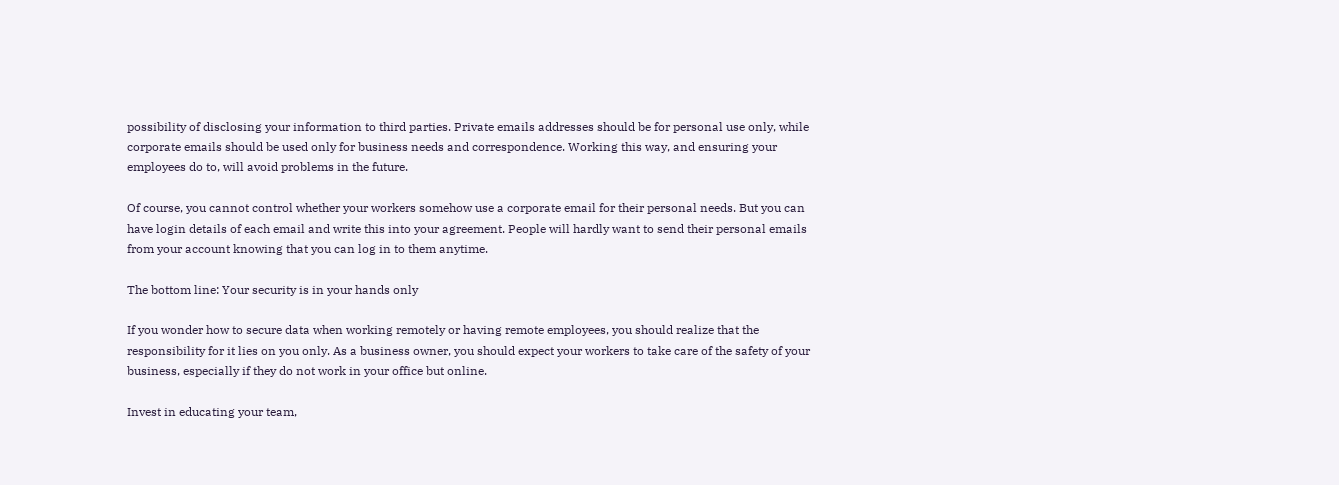possibility of disclosing your information to third parties. Private emails addresses should be for personal use only, while corporate emails should be used only for business needs and correspondence. Working this way, and ensuring your employees do to, will avoid problems in the future.

Of course, you cannot control whether your workers somehow use a corporate email for their personal needs. But you can have login details of each email and write this into your agreement. People will hardly want to send their personal emails from your account knowing that you can log in to them anytime.

The bottom line: Your security is in your hands only

If you wonder how to secure data when working remotely or having remote employees, you should realize that the responsibility for it lies on you only. As a business owner, you should expect your workers to take care of the safety of your business, especially if they do not work in your office but online.

Invest in educating your team,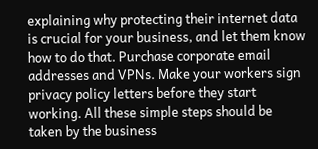explaining why protecting their internet data is crucial for your business, and let them know how to do that. Purchase corporate email addresses and VPNs. Make your workers sign privacy policy letters before they start working. All these simple steps should be taken by the business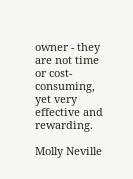owner - they are not time or cost-consuming, yet very effective and rewarding.

Molly Neville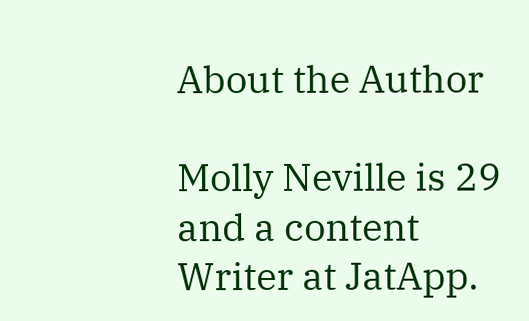About the Author

Molly Neville is 29 and a content Writer at JatApp.